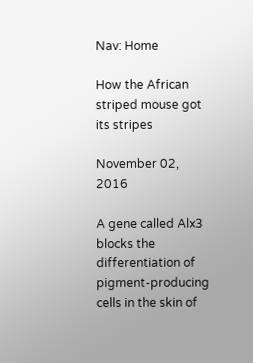Nav: Home

How the African striped mouse got its stripes

November 02, 2016

A gene called Alx3 blocks the differentiation of pigment-producing cells in the skin of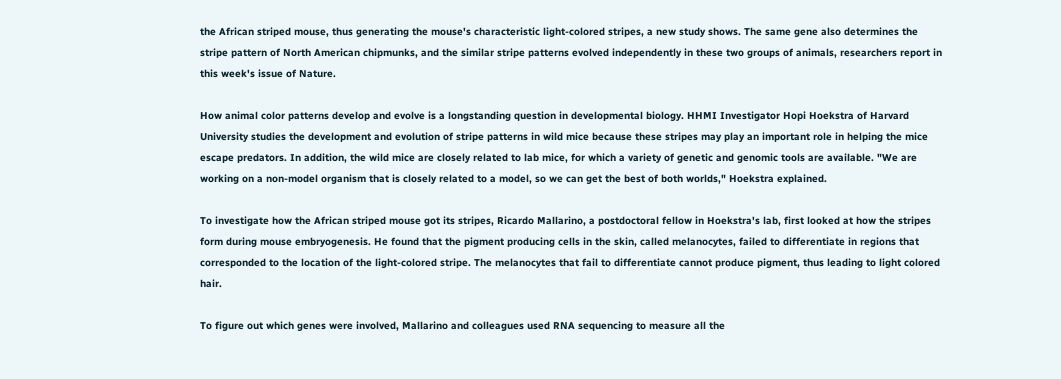the African striped mouse, thus generating the mouse's characteristic light-colored stripes, a new study shows. The same gene also determines the stripe pattern of North American chipmunks, and the similar stripe patterns evolved independently in these two groups of animals, researchers report in this week's issue of Nature.

How animal color patterns develop and evolve is a longstanding question in developmental biology. HHMI Investigator Hopi Hoekstra of Harvard University studies the development and evolution of stripe patterns in wild mice because these stripes may play an important role in helping the mice escape predators. In addition, the wild mice are closely related to lab mice, for which a variety of genetic and genomic tools are available. "We are working on a non-model organism that is closely related to a model, so we can get the best of both worlds," Hoekstra explained.

To investigate how the African striped mouse got its stripes, Ricardo Mallarino, a postdoctoral fellow in Hoekstra's lab, first looked at how the stripes form during mouse embryogenesis. He found that the pigment producing cells in the skin, called melanocytes, failed to differentiate in regions that corresponded to the location of the light-colored stripe. The melanocytes that fail to differentiate cannot produce pigment, thus leading to light colored hair.

To figure out which genes were involved, Mallarino and colleagues used RNA sequencing to measure all the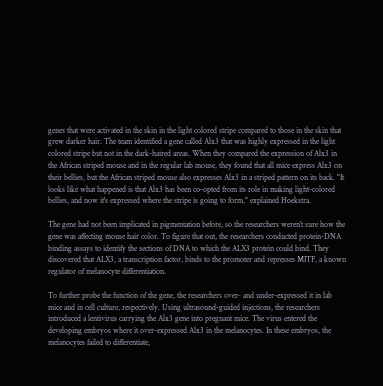genes that were activated in the skin in the light colored stripe compared to those in the skin that grew darker hair. The team identified a gene called Alx3 that was highly expressed in the light colored stripe but not in the dark-haired areas. When they compared the expression of Alx3 in the African striped mouse and in the regular lab mouse, they found that all mice express Alx3 on their bellies, but the African striped mouse also expresses Alx3 in a striped pattern on its back. "It looks like what happened is that Alx3 has been co-opted from its role in making light-colored bellies, and now it's expressed where the stripe is going to form," explained Hoekstra.

The gene had not been implicated in pigmentation before, so the researchers weren't sure how the gene was affecting mouse hair color. To figure that out, the researchers conducted protein-DNA binding assays to identify the sections of DNA to which the ALX3 protein could bind. They discovered that ALX3, a transcription factor, binds to the promoter and represses MITF, a known regulator of melanocyte differentiation.

To further probe the function of the gene, the researchers over- and under-expressed it in lab mice and in cell culture, respectively. Using ultrasound-guided injections, the researchers introduced a lentivirus carrying the Alx3 gene into pregnant mice. The virus entered the developing embryos where it over-expressed Alx3 in the melanocytes. In these embryos, the melanocytes failed to differentiate,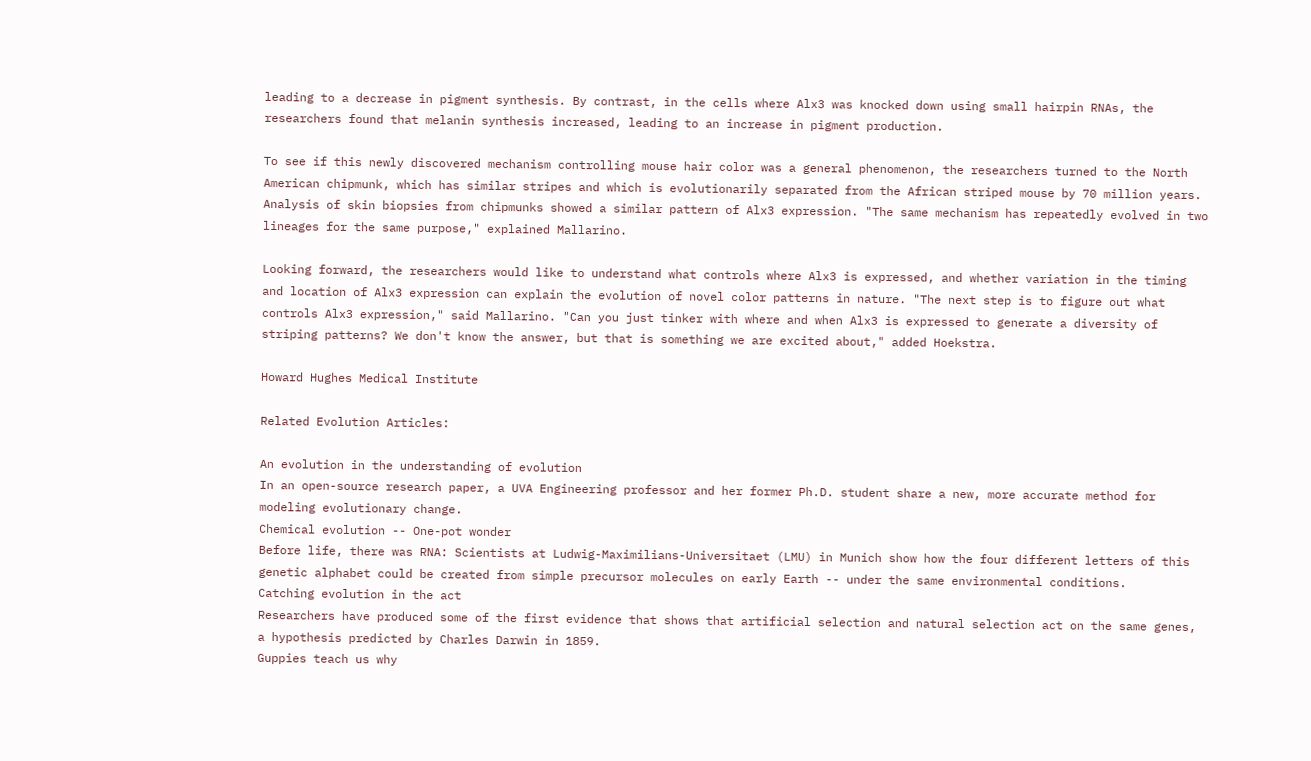leading to a decrease in pigment synthesis. By contrast, in the cells where Alx3 was knocked down using small hairpin RNAs, the researchers found that melanin synthesis increased, leading to an increase in pigment production.

To see if this newly discovered mechanism controlling mouse hair color was a general phenomenon, the researchers turned to the North American chipmunk, which has similar stripes and which is evolutionarily separated from the African striped mouse by 70 million years. Analysis of skin biopsies from chipmunks showed a similar pattern of Alx3 expression. "The same mechanism has repeatedly evolved in two lineages for the same purpose," explained Mallarino.

Looking forward, the researchers would like to understand what controls where Alx3 is expressed, and whether variation in the timing and location of Alx3 expression can explain the evolution of novel color patterns in nature. "The next step is to figure out what controls Alx3 expression," said Mallarino. "Can you just tinker with where and when Alx3 is expressed to generate a diversity of striping patterns? We don't know the answer, but that is something we are excited about," added Hoekstra.

Howard Hughes Medical Institute

Related Evolution Articles:

An evolution in the understanding of evolution
In an open-source research paper, a UVA Engineering professor and her former Ph.D. student share a new, more accurate method for modeling evolutionary change.
Chemical evolution -- One-pot wonder
Before life, there was RNA: Scientists at Ludwig-Maximilians-Universitaet (LMU) in Munich show how the four different letters of this genetic alphabet could be created from simple precursor molecules on early Earth -- under the same environmental conditions.
Catching evolution in the act
Researchers have produced some of the first evidence that shows that artificial selection and natural selection act on the same genes, a hypothesis predicted by Charles Darwin in 1859.
Guppies teach us why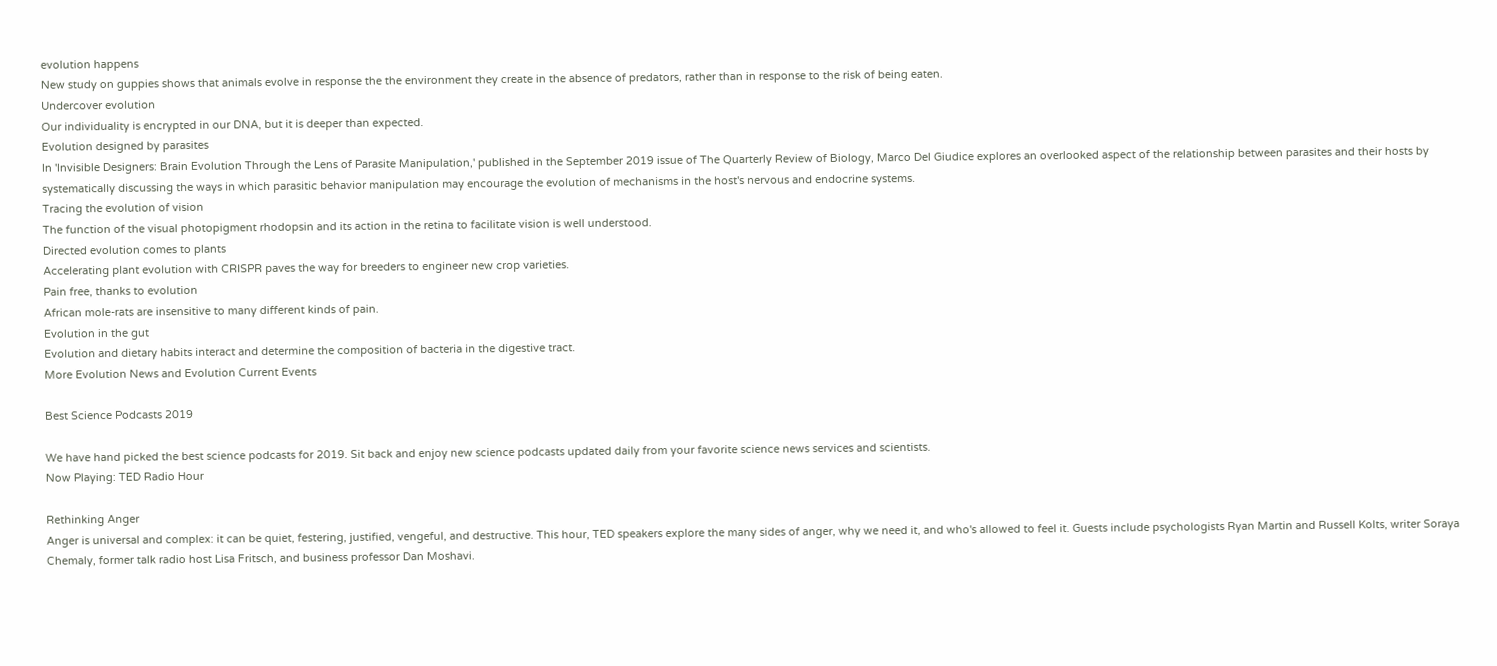evolution happens
New study on guppies shows that animals evolve in response the the environment they create in the absence of predators, rather than in response to the risk of being eaten.
Undercover evolution
Our individuality is encrypted in our DNA, but it is deeper than expected.
Evolution designed by parasites
In 'Invisible Designers: Brain Evolution Through the Lens of Parasite Manipulation,' published in the September 2019 issue of The Quarterly Review of Biology, Marco Del Giudice explores an overlooked aspect of the relationship between parasites and their hosts by systematically discussing the ways in which parasitic behavior manipulation may encourage the evolution of mechanisms in the host's nervous and endocrine systems.
Tracing the evolution of vision
The function of the visual photopigment rhodopsin and its action in the retina to facilitate vision is well understood.
Directed evolution comes to plants
Accelerating plant evolution with CRISPR paves the way for breeders to engineer new crop varieties.
Pain free, thanks to evolution
African mole-rats are insensitive to many different kinds of pain.
Evolution in the gut
Evolution and dietary habits interact and determine the composition of bacteria in the digestive tract.
More Evolution News and Evolution Current Events

Best Science Podcasts 2019

We have hand picked the best science podcasts for 2019. Sit back and enjoy new science podcasts updated daily from your favorite science news services and scientists.
Now Playing: TED Radio Hour

Rethinking Anger
Anger is universal and complex: it can be quiet, festering, justified, vengeful, and destructive. This hour, TED speakers explore the many sides of anger, why we need it, and who's allowed to feel it. Guests include psychologists Ryan Martin and Russell Kolts, writer Soraya Chemaly, former talk radio host Lisa Fritsch, and business professor Dan Moshavi.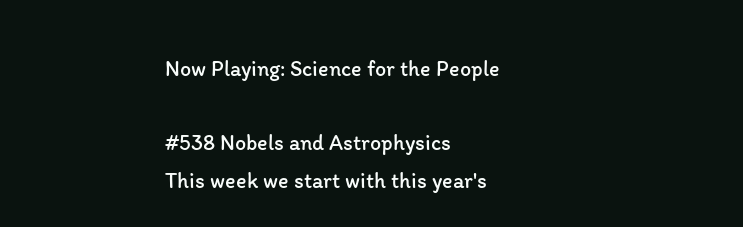Now Playing: Science for the People

#538 Nobels and Astrophysics
This week we start with this year's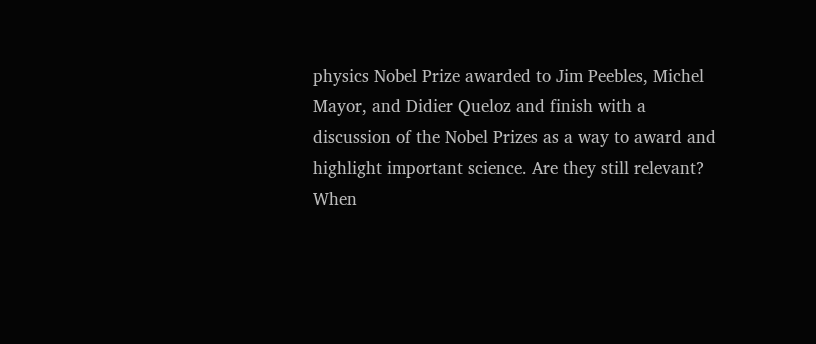physics Nobel Prize awarded to Jim Peebles, Michel Mayor, and Didier Queloz and finish with a discussion of the Nobel Prizes as a way to award and highlight important science. Are they still relevant? When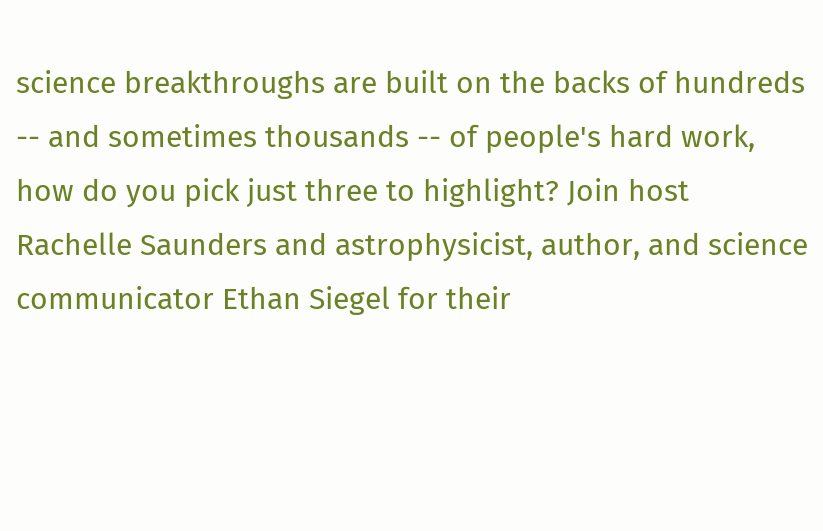science breakthroughs are built on the backs of hundreds -- and sometimes thousands -- of people's hard work, how do you pick just three to highlight? Join host Rachelle Saunders and astrophysicist, author, and science communicator Ethan Siegel for their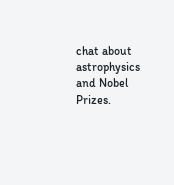chat about astrophysics and Nobel Prizes.